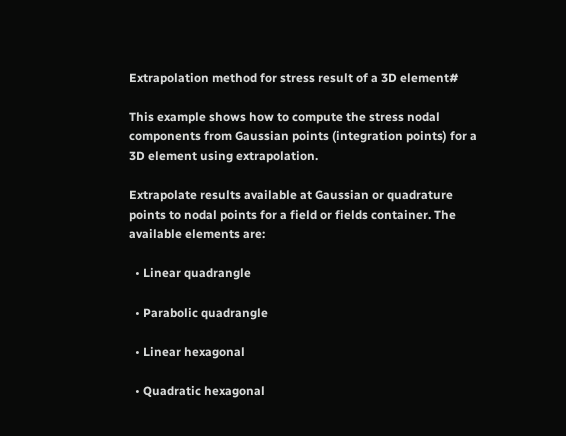Extrapolation method for stress result of a 3D element#

This example shows how to compute the stress nodal components from Gaussian points (integration points) for a 3D element using extrapolation.

Extrapolate results available at Gaussian or quadrature points to nodal points for a field or fields container. The available elements are:

  • Linear quadrangle

  • Parabolic quadrangle

  • Linear hexagonal

  • Quadratic hexagonal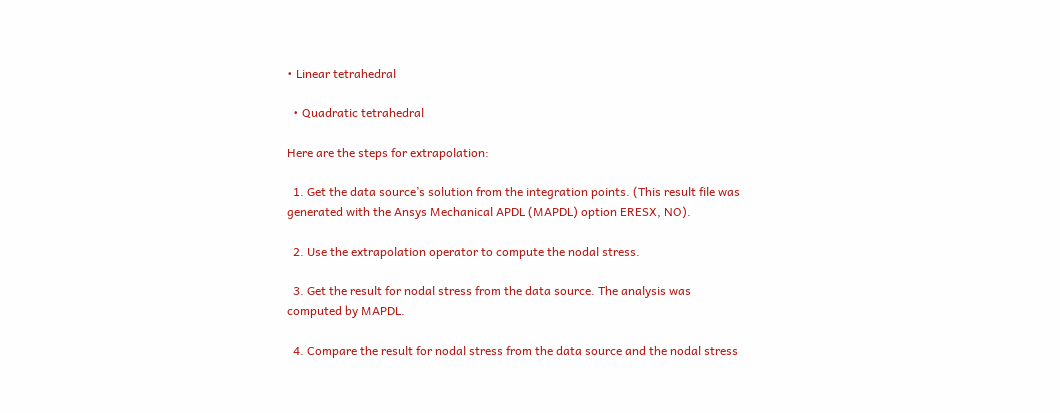• Linear tetrahedral

  • Quadratic tetrahedral

Here are the steps for extrapolation:

  1. Get the data source’s solution from the integration points. (This result file was generated with the Ansys Mechanical APDL (MAPDL) option ERESX, NO).

  2. Use the extrapolation operator to compute the nodal stress.

  3. Get the result for nodal stress from the data source. The analysis was computed by MAPDL.

  4. Compare the result for nodal stress from the data source and the nodal stress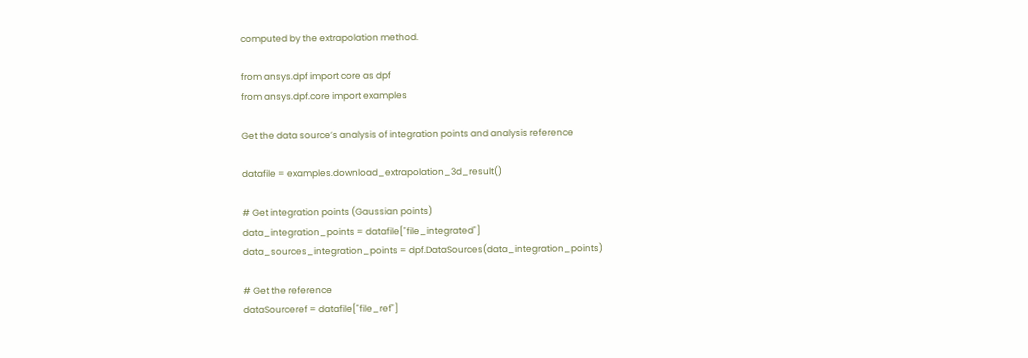computed by the extrapolation method.

from ansys.dpf import core as dpf
from ansys.dpf.core import examples

Get the data source’s analysis of integration points and analysis reference

datafile = examples.download_extrapolation_3d_result()

# Get integration points (Gaussian points)
data_integration_points = datafile["file_integrated"]
data_sources_integration_points = dpf.DataSources(data_integration_points)

# Get the reference
dataSourceref = datafile["file_ref"]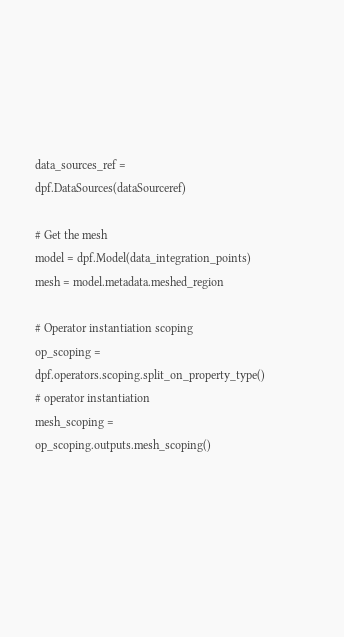data_sources_ref = dpf.DataSources(dataSourceref)

# Get the mesh
model = dpf.Model(data_integration_points)
mesh = model.metadata.meshed_region

# Operator instantiation scoping
op_scoping = dpf.operators.scoping.split_on_property_type()  # operator instantiation
mesh_scoping = op_scoping.outputs.mesh_scoping()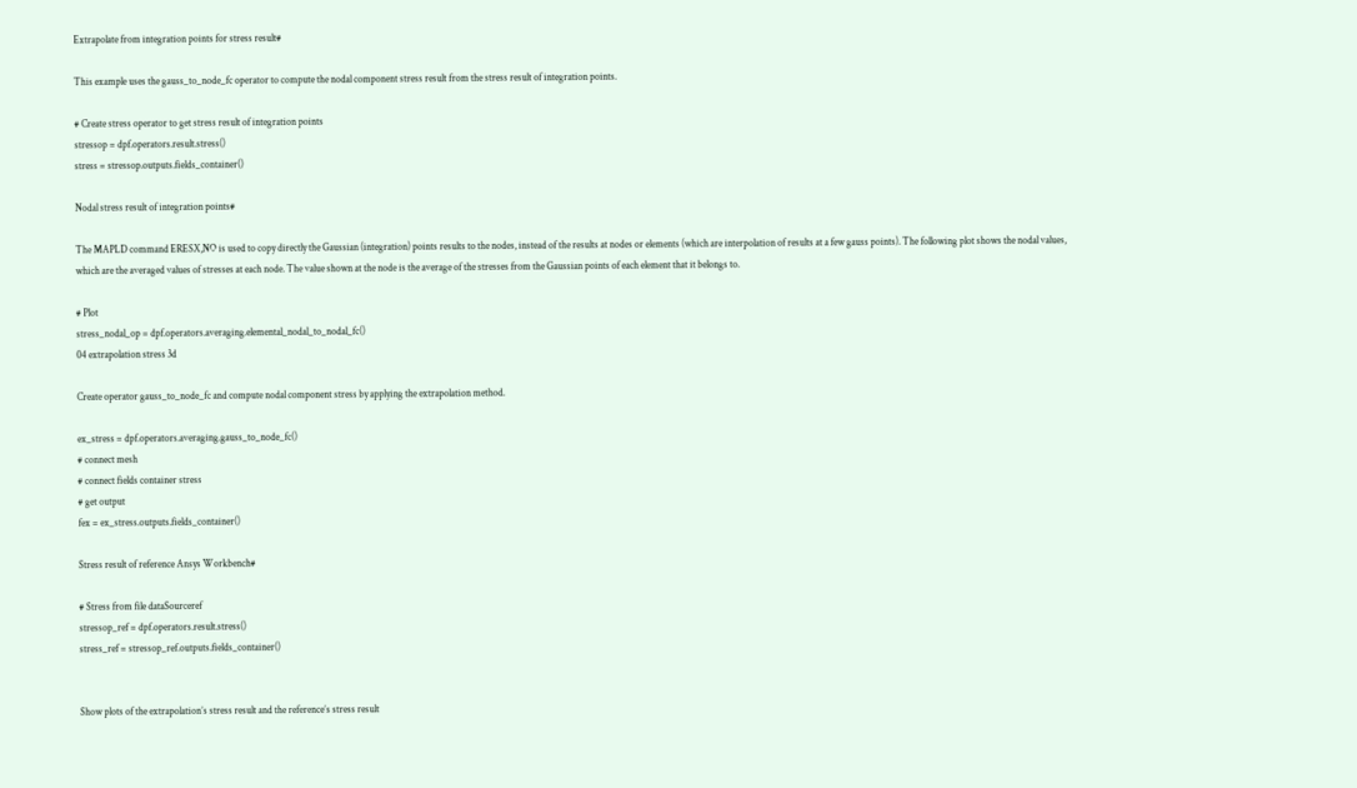Extrapolate from integration points for stress result#

This example uses the gauss_to_node_fc operator to compute the nodal component stress result from the stress result of integration points.

# Create stress operator to get stress result of integration points
stressop = dpf.operators.result.stress()
stress = stressop.outputs.fields_container()

Nodal stress result of integration points#

The MAPLD command ERESX,NO is used to copy directly the Gaussian (integration) points results to the nodes, instead of the results at nodes or elements (which are interpolation of results at a few gauss points). The following plot shows the nodal values, which are the averaged values of stresses at each node. The value shown at the node is the average of the stresses from the Gaussian points of each element that it belongs to.

# Plot
stress_nodal_op = dpf.operators.averaging.elemental_nodal_to_nodal_fc()
04 extrapolation stress 3d

Create operator gauss_to_node_fc and compute nodal component stress by applying the extrapolation method.

ex_stress = dpf.operators.averaging.gauss_to_node_fc()
# connect mesh
# connect fields container stress
# get output
fex = ex_stress.outputs.fields_container()

Stress result of reference Ansys Workbench#

# Stress from file dataSourceref
stressop_ref = dpf.operators.result.stress()
stress_ref = stressop_ref.outputs.fields_container()


Show plots of the extrapolation’s stress result and the reference’s stress result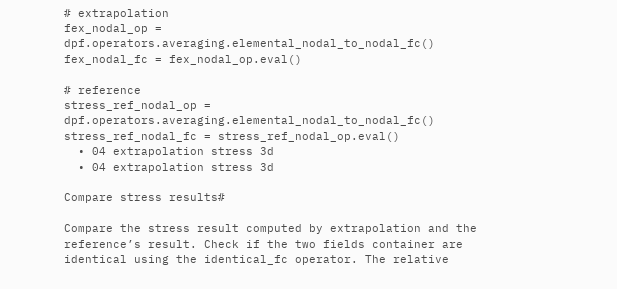# extrapolation
fex_nodal_op = dpf.operators.averaging.elemental_nodal_to_nodal_fc()
fex_nodal_fc = fex_nodal_op.eval()

# reference
stress_ref_nodal_op = dpf.operators.averaging.elemental_nodal_to_nodal_fc()
stress_ref_nodal_fc = stress_ref_nodal_op.eval()
  • 04 extrapolation stress 3d
  • 04 extrapolation stress 3d

Compare stress results#

Compare the stress result computed by extrapolation and the reference’s result. Check if the two fields container are identical using the identical_fc operator. The relative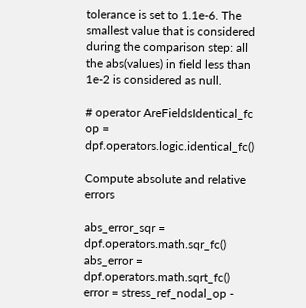tolerance is set to 1.1e-6. The smallest value that is considered during the comparison step: all the abs(values) in field less than 1e-2 is considered as null.

# operator AreFieldsIdentical_fc
op = dpf.operators.logic.identical_fc()

Compute absolute and relative errors

abs_error_sqr = dpf.operators.math.sqr_fc()
abs_error = dpf.operators.math.sqrt_fc()
error = stress_ref_nodal_op -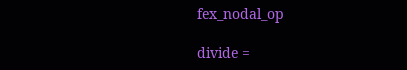fex_nodal_op

divide =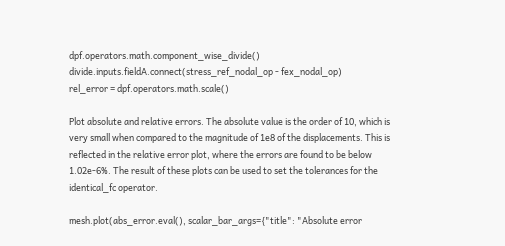dpf.operators.math.component_wise_divide()
divide.inputs.fieldA.connect(stress_ref_nodal_op - fex_nodal_op)
rel_error = dpf.operators.math.scale()

Plot absolute and relative errors. The absolute value is the order of 10, which is very small when compared to the magnitude of 1e8 of the displacements. This is reflected in the relative error plot, where the errors are found to be below 1.02e-6%. The result of these plots can be used to set the tolerances for the identical_fc operator.

mesh.plot(abs_error.eval(), scalar_bar_args={"title": "Absolute error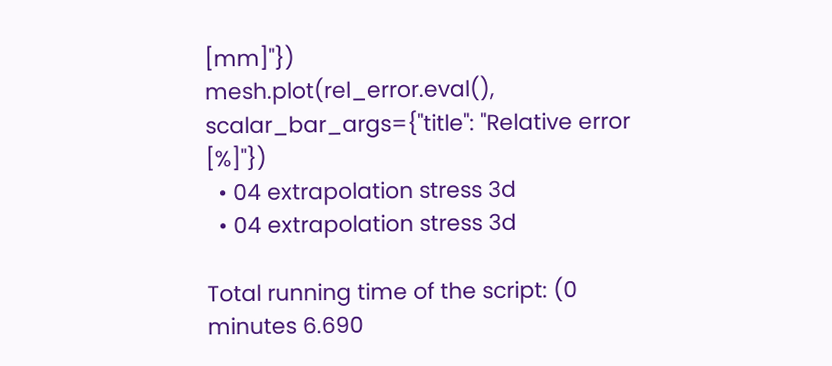[mm]"})
mesh.plot(rel_error.eval(), scalar_bar_args={"title": "Relative error [%]"})
  • 04 extrapolation stress 3d
  • 04 extrapolation stress 3d

Total running time of the script: (0 minutes 6.690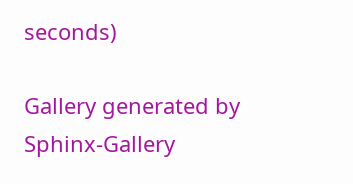seconds)

Gallery generated by Sphinx-Gallery